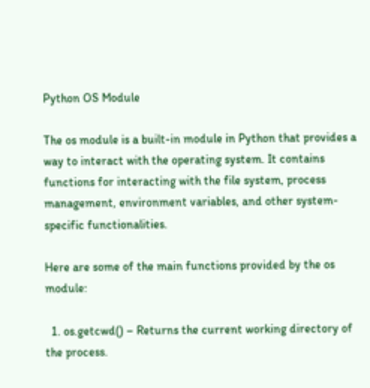Python OS Module

The os module is a built-in module in Python that provides a way to interact with the operating system. It contains functions for interacting with the file system, process management, environment variables, and other system-specific functionalities.

Here are some of the main functions provided by the os module:

  1. os.getcwd() – Returns the current working directory of the process.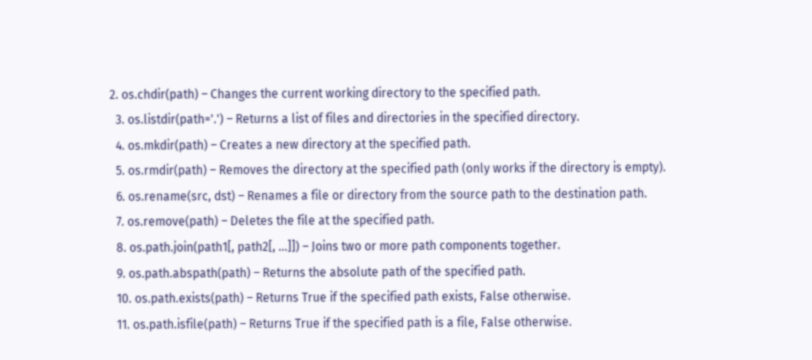2. os.chdir(path) – Changes the current working directory to the specified path.
  3. os.listdir(path='.') – Returns a list of files and directories in the specified directory.
  4. os.mkdir(path) – Creates a new directory at the specified path.
  5. os.rmdir(path) – Removes the directory at the specified path (only works if the directory is empty).
  6. os.rename(src, dst) – Renames a file or directory from the source path to the destination path.
  7. os.remove(path) – Deletes the file at the specified path.
  8. os.path.join(path1[, path2[, ...]]) – Joins two or more path components together.
  9. os.path.abspath(path) – Returns the absolute path of the specified path.
  10. os.path.exists(path) – Returns True if the specified path exists, False otherwise.
  11. os.path.isfile(path) – Returns True if the specified path is a file, False otherwise.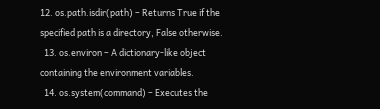12. os.path.isdir(path) – Returns True if the specified path is a directory, False otherwise.
  13. os.environ – A dictionary-like object containing the environment variables.
  14. os.system(command) – Executes the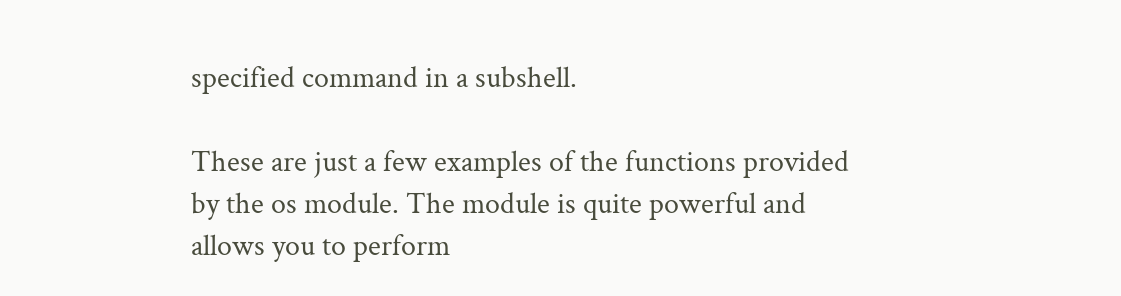specified command in a subshell.

These are just a few examples of the functions provided by the os module. The module is quite powerful and allows you to perform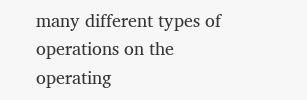many different types of operations on the operating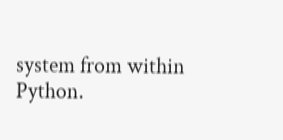system from within Python.